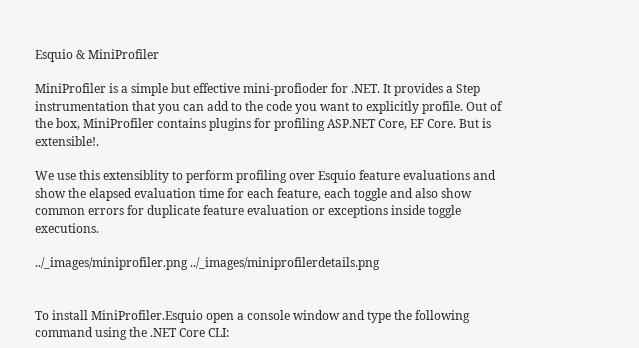Esquio & MiniProfiler

MiniProfiler is a simple but effective mini-profioder for .NET. It provides a Step instrumentation that you can add to the code you want to explicitly profile. Out of the box, MiniProfiler contains plugins for profiling ASP.NET Core, EF Core. But is extensible!.

We use this extensiblity to perform profiling over Esquio feature evaluations and show the elapsed evaluation time for each feature, each toggle and also show common errors for duplicate feature evaluation or exceptions inside toggle executions.

../_images/miniprofiler.png ../_images/miniprofilerdetails.png


To install MiniProfiler.Esquio open a console window and type the following command using the .NET Core CLI: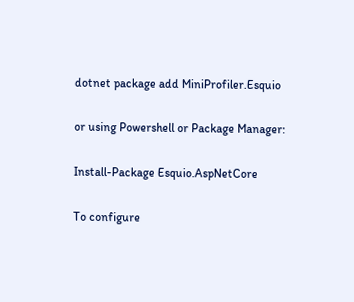dotnet package add MiniProfiler.Esquio

or using Powershell or Package Manager:

Install-Package Esquio.AspNetCore

To configure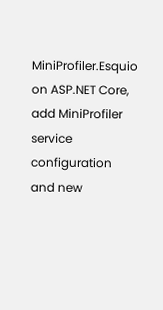MiniProfiler.Esquio on ASP.NET Core, add MiniProfiler service configuration and new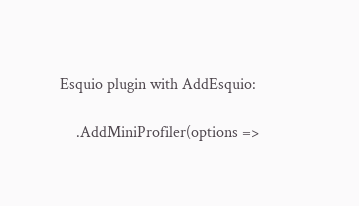Esquio plugin with AddEsquio:

    .AddMiniProfiler(options =>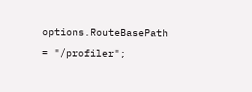options.RouteBasePath = "/profiler";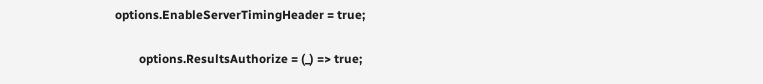options.EnableServerTimingHeader = true;

        options.ResultsAuthorize = (_) => true;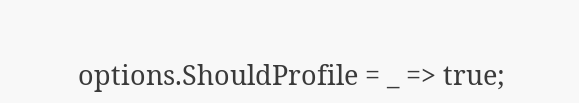options.ShouldProfile = _ => true;